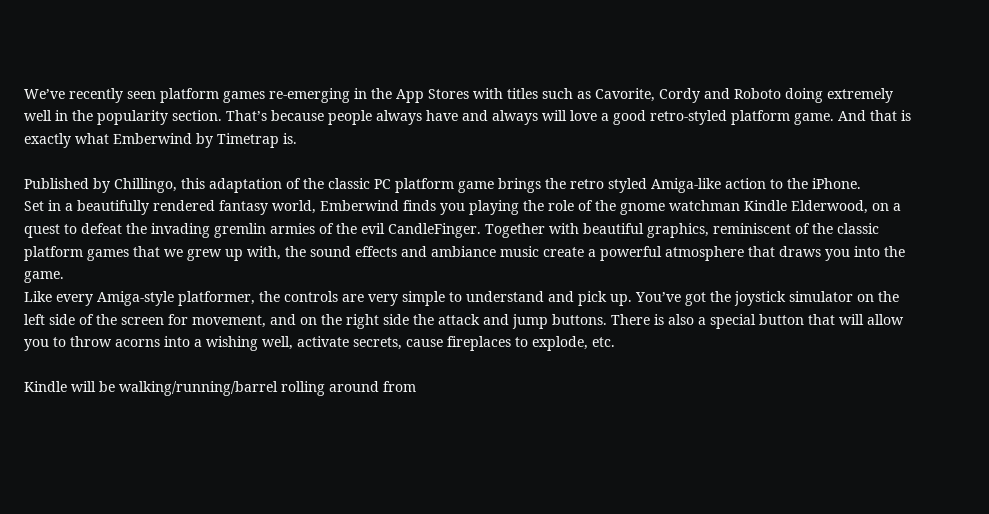We’ve recently seen platform games re-emerging in the App Stores with titles such as Cavorite, Cordy and Roboto doing extremely well in the popularity section. That’s because people always have and always will love a good retro-styled platform game. And that is exactly what Emberwind by Timetrap is.

Published by Chillingo, this adaptation of the classic PC platform game brings the retro styled Amiga-like action to the iPhone.
Set in a beautifully rendered fantasy world, Emberwind finds you playing the role of the gnome watchman Kindle Elderwood, on a quest to defeat the invading gremlin armies of the evil CandleFinger. Together with beautiful graphics, reminiscent of the classic platform games that we grew up with, the sound effects and ambiance music create a powerful atmosphere that draws you into the game.
Like every Amiga-style platformer, the controls are very simple to understand and pick up. You’ve got the joystick simulator on the left side of the screen for movement, and on the right side the attack and jump buttons. There is also a special button that will allow you to throw acorns into a wishing well, activate secrets, cause fireplaces to explode, etc.

Kindle will be walking/running/barrel rolling around from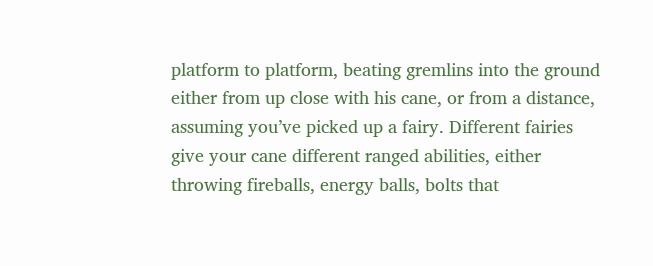platform to platform, beating gremlins into the ground either from up close with his cane, or from a distance, assuming you’ve picked up a fairy. Different fairies give your cane different ranged abilities, either throwing fireballs, energy balls, bolts that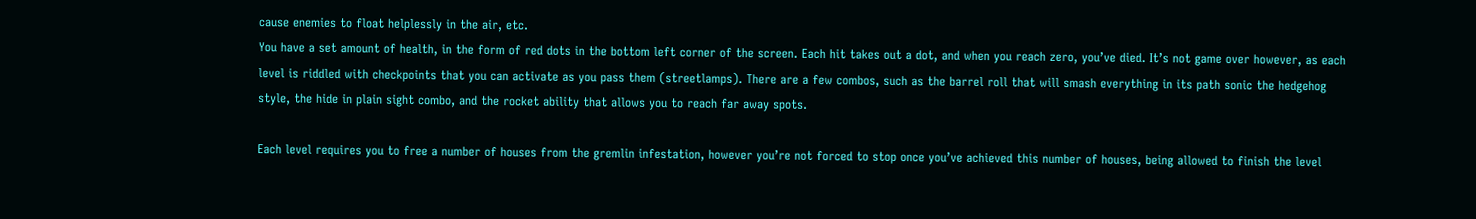cause enemies to float helplessly in the air, etc.
You have a set amount of health, in the form of red dots in the bottom left corner of the screen. Each hit takes out a dot, and when you reach zero, you’ve died. It’s not game over however, as each level is riddled with checkpoints that you can activate as you pass them (streetlamps). There are a few combos, such as the barrel roll that will smash everything in its path sonic the hedgehog style, the hide in plain sight combo, and the rocket ability that allows you to reach far away spots.

Each level requires you to free a number of houses from the gremlin infestation, however you’re not forced to stop once you’ve achieved this number of houses, being allowed to finish the level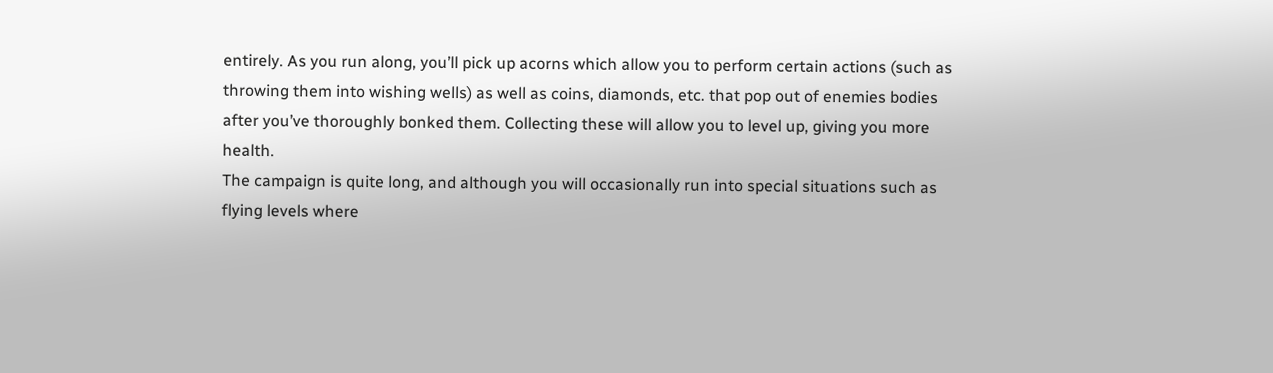entirely. As you run along, you’ll pick up acorns which allow you to perform certain actions (such as throwing them into wishing wells) as well as coins, diamonds, etc. that pop out of enemies bodies after you’ve thoroughly bonked them. Collecting these will allow you to level up, giving you more health.
The campaign is quite long, and although you will occasionally run into special situations such as flying levels where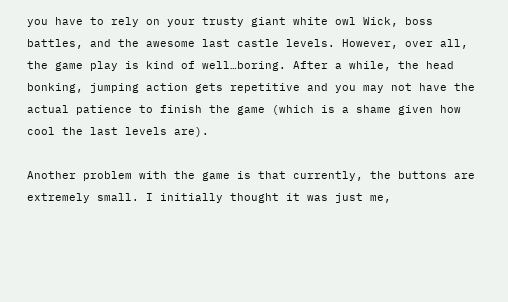you have to rely on your trusty giant white owl Wick, boss battles, and the awesome last castle levels. However, over all, the game play is kind of well…boring. After a while, the head bonking, jumping action gets repetitive and you may not have the actual patience to finish the game (which is a shame given how cool the last levels are).

Another problem with the game is that currently, the buttons are extremely small. I initially thought it was just me,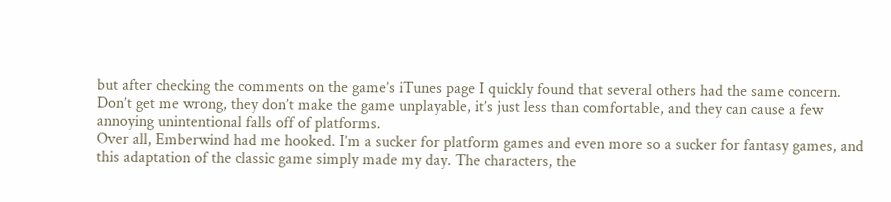but after checking the comments on the game’s iTunes page I quickly found that several others had the same concern. Don’t get me wrong, they don’t make the game unplayable, it’s just less than comfortable, and they can cause a few annoying unintentional falls off of platforms.
Over all, Emberwind had me hooked. I’m a sucker for platform games and even more so a sucker for fantasy games, and this adaptation of the classic game simply made my day. The characters, the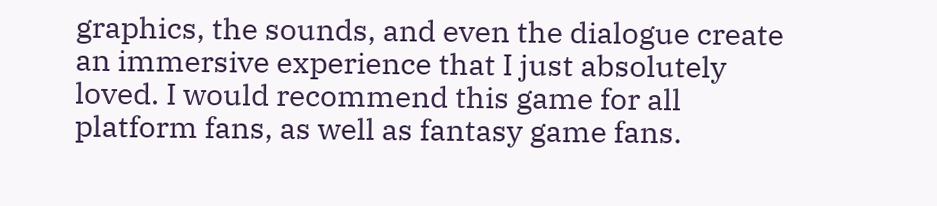graphics, the sounds, and even the dialogue create an immersive experience that I just absolutely loved. I would recommend this game for all platform fans, as well as fantasy game fans.